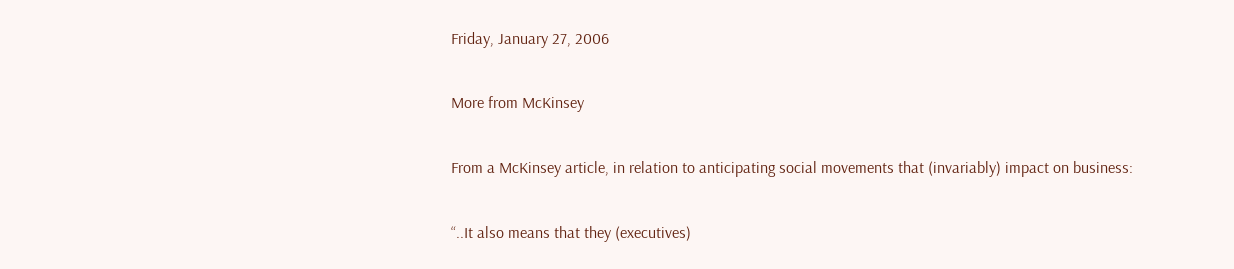Friday, January 27, 2006

More from McKinsey

From a McKinsey article, in relation to anticipating social movements that (invariably) impact on business:

“..It also means that they (executives)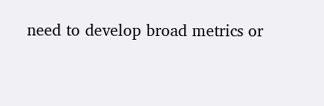need to develop broad metrics or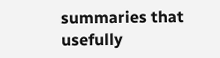summaries that usefully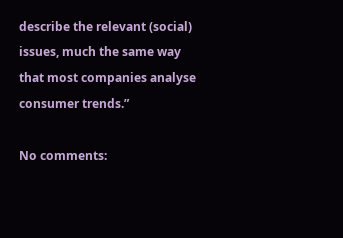describe the relevant (social) issues, much the same way that most companies analyse consumer trends.”

No comments: